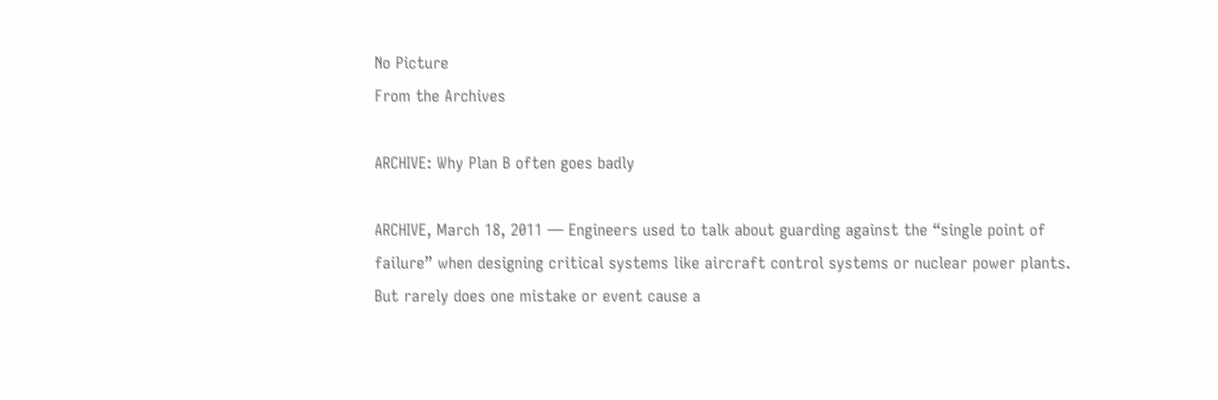No Picture
From the Archives

ARCHIVE: Why Plan B often goes badly

ARCHIVE, March 18, 2011 — Engineers used to talk about guarding against the “single point of failure” when designing critical systems like aircraft control systems or nuclear power plants. But rarely does one mistake or event cause a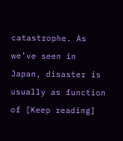catastrophe. As we’ve seen in Japan, disaster is usually as function of [Keep reading]